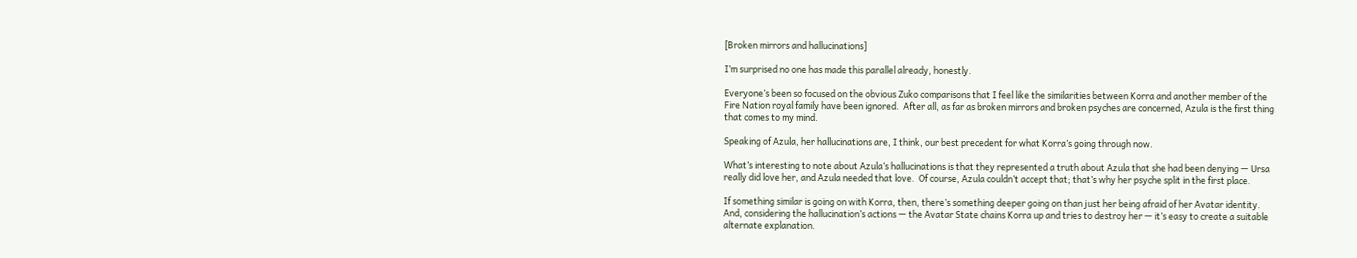[Broken mirrors and hallucinations]

I’m surprised no one has made this parallel already, honestly.

Everyone’s been so focused on the obvious Zuko comparisons that I feel like the similarities between Korra and another member of the Fire Nation royal family have been ignored.  After all, as far as broken mirrors and broken psyches are concerned, Azula is the first thing that comes to my mind.

Speaking of Azula, her hallucinations are, I think, our best precedent for what Korra’s going through now.

What’s interesting to note about Azula’s hallucinations is that they represented a truth about Azula that she had been denying — Ursa really did love her, and Azula needed that love.  Of course, Azula couldn’t accept that; that’s why her psyche split in the first place.

If something similar is going on with Korra, then, there’s something deeper going on than just her being afraid of her Avatar identity.  And, considering the hallucination’s actions — the Avatar State chains Korra up and tries to destroy her — it’s easy to create a suitable alternate explanation.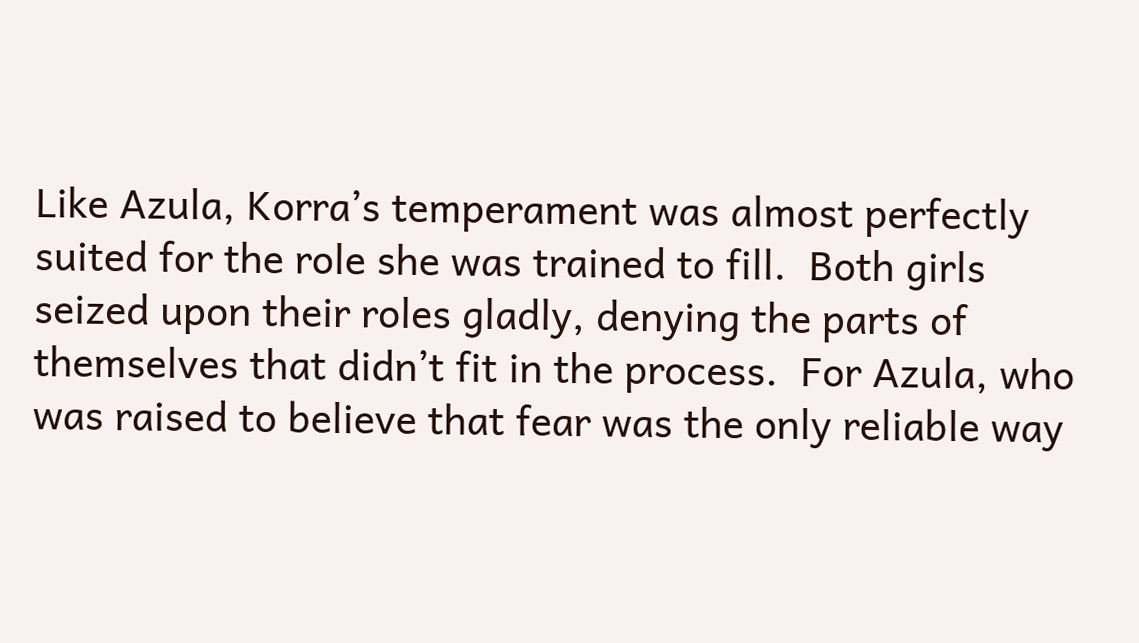Like Azula, Korra’s temperament was almost perfectly suited for the role she was trained to fill.  Both girls seized upon their roles gladly, denying the parts of themselves that didn’t fit in the process.  For Azula, who was raised to believe that fear was the only reliable way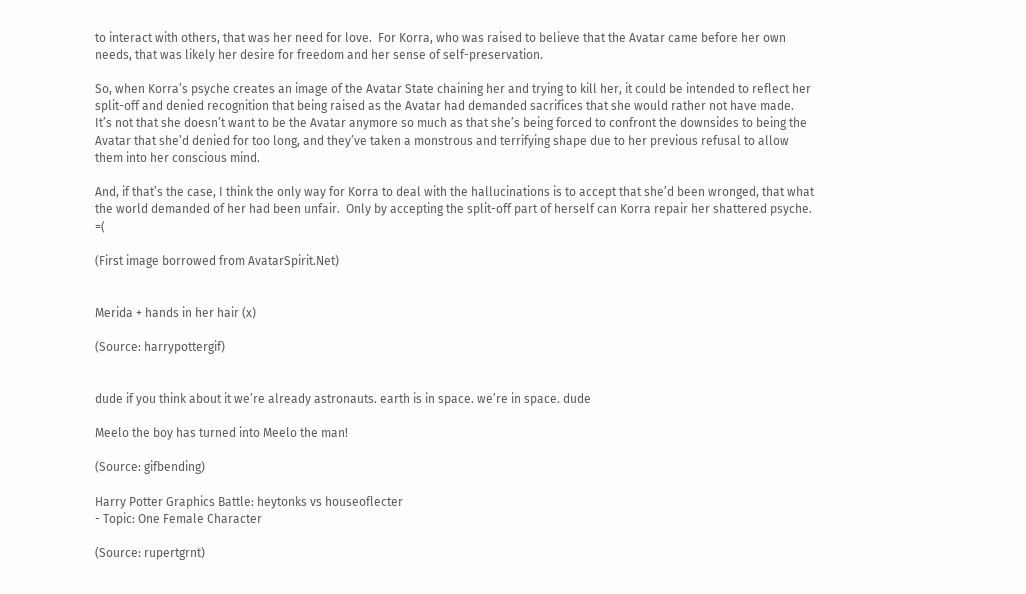to interact with others, that was her need for love.  For Korra, who was raised to believe that the Avatar came before her own needs, that was likely her desire for freedom and her sense of self-preservation.

So, when Korra’s psyche creates an image of the Avatar State chaining her and trying to kill her, it could be intended to reflect her split-off and denied recognition that being raised as the Avatar had demanded sacrifices that she would rather not have made.  It’s not that she doesn’t want to be the Avatar anymore so much as that she’s being forced to confront the downsides to being the Avatar that she’d denied for too long, and they’ve taken a monstrous and terrifying shape due to her previous refusal to allow them into her conscious mind.

And, if that’s the case, I think the only way for Korra to deal with the hallucinations is to accept that she’d been wronged, that what the world demanded of her had been unfair.  Only by accepting the split-off part of herself can Korra repair her shattered psyche.  =(

(First image borrowed from AvatarSpirit.Net)


Merida + hands in her hair (x)

(Source: harrypottergif)


dude if you think about it we’re already astronauts. earth is in space. we’re in space. dude

Meelo the boy has turned into Meelo the man!

(Source: gifbending)

Harry Potter Graphics Battle: heytonks vs houseoflecter
- Topic: One Female Character

(Source: rupertgrnt)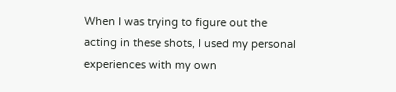When I was trying to figure out the acting in these shots, I used my personal experiences with my own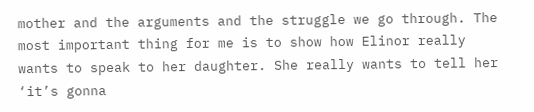mother and the arguments and the struggle we go through. The most important thing for me is to show how Elinor really wants to speak to her daughter. She really wants to tell her ‘it’s gonna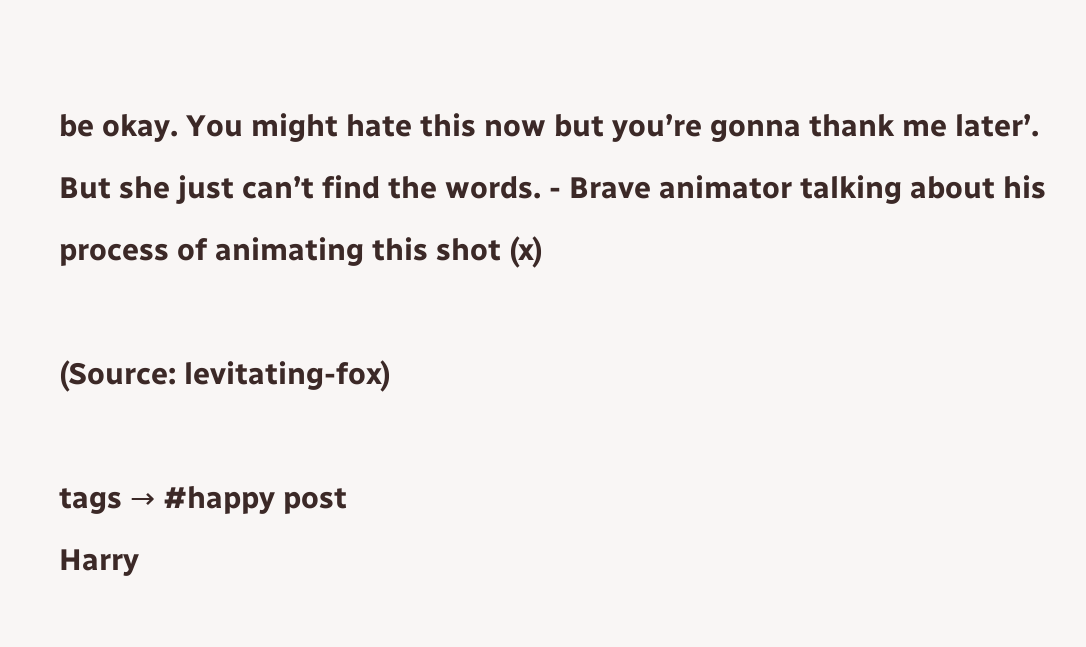be okay. You might hate this now but you’re gonna thank me later’. But she just can’t find the words. - Brave animator talking about his process of animating this shot (x)

(Source: levitating-fox)

tags → #happy post
Harry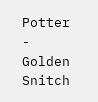Potter - Golden Snitch